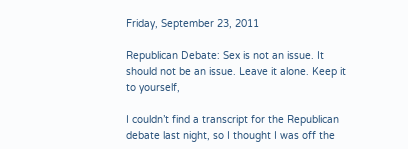Friday, September 23, 2011

Republican Debate: Sex is not an issue. It should not be an issue. Leave it alone. Keep it to yourself,

I couldn’t find a transcript for the Republican debate last night, so I thought I was off the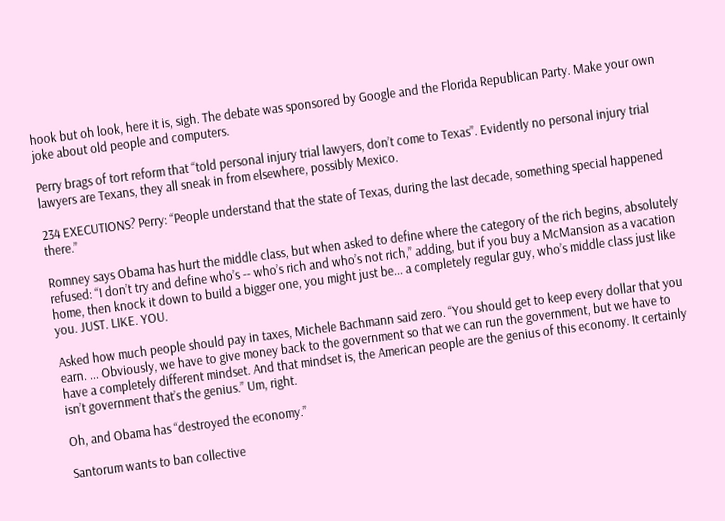hook but oh look, here it is, sigh. The debate was sponsored by Google and the Florida Republican Party. Make your own joke about old people and computers.

Perry brags of tort reform that “told personal injury trial lawyers, don’t come to Texas”. Evidently no personal injury trial lawyers are Texans, they all sneak in from elsewhere, possibly Mexico.

234 EXECUTIONS? Perry: “People understand that the state of Texas, during the last decade, something special happened there.”

Romney says Obama has hurt the middle class, but when asked to define where the category of the rich begins, absolutely refused: “I don’t try and define who’s -- who’s rich and who’s not rich,” adding, but if you buy a McMansion as a vacation home, then knock it down to build a bigger one, you might just be... a completely regular guy, who’s middle class just like you. JUST. LIKE. YOU.

Asked how much people should pay in taxes, Michele Bachmann said zero. “You should get to keep every dollar that you earn. ... Obviously, we have to give money back to the government so that we can run the government, but we have to have a completely different mindset. And that mindset is, the American people are the genius of this economy. It certainly isn’t government that’s the genius.” Um, right.

Oh, and Obama has “destroyed the economy.”

Santorum wants to ban collective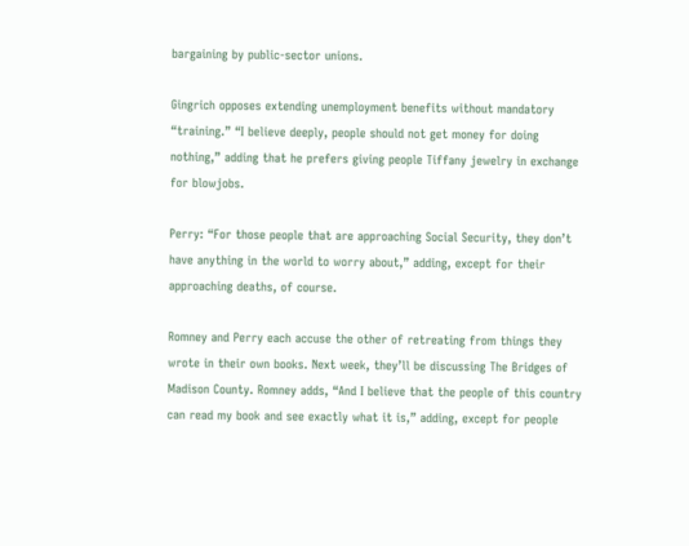bargaining by public-sector unions.

Gingrich opposes extending unemployment benefits without mandatory “training.” “I believe deeply, people should not get money for doing nothing,” adding that he prefers giving people Tiffany jewelry in exchange for blowjobs.

Perry: “For those people that are approaching Social Security, they don’t have anything in the world to worry about,” adding, except for their approaching deaths, of course.

Romney and Perry each accuse the other of retreating from things they wrote in their own books. Next week, they’ll be discussing The Bridges of Madison County. Romney adds, “And I believe that the people of this country can read my book and see exactly what it is,” adding, except for people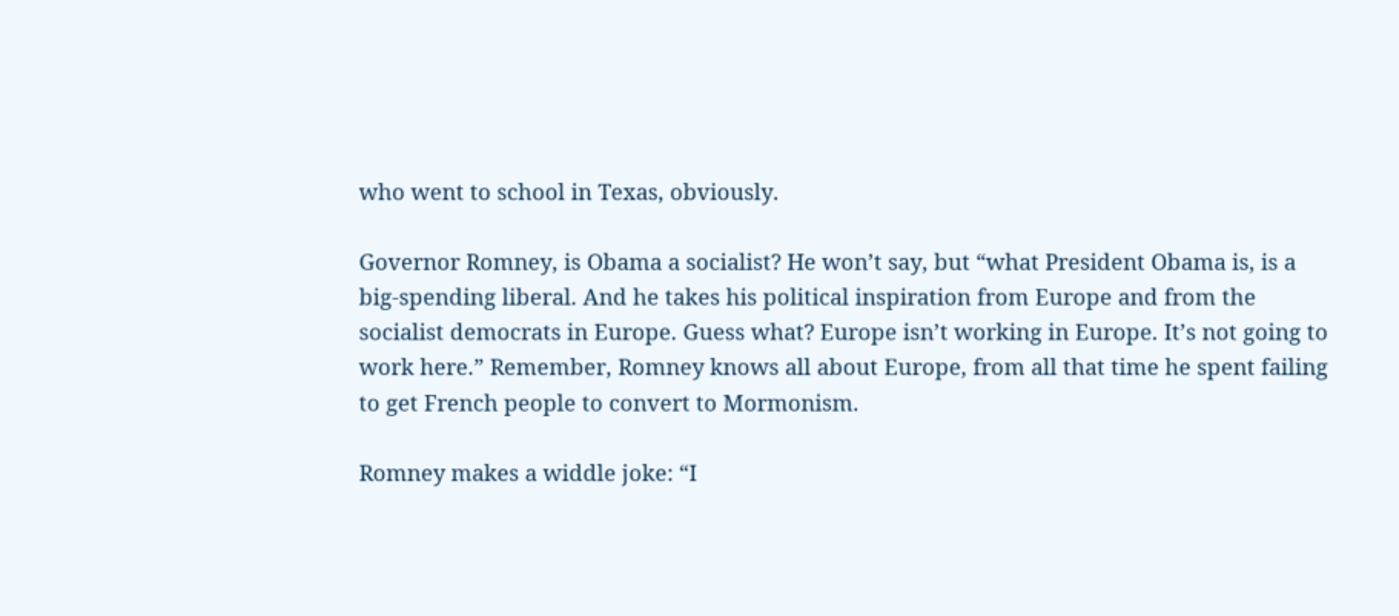who went to school in Texas, obviously.

Governor Romney, is Obama a socialist? He won’t say, but “what President Obama is, is a big-spending liberal. And he takes his political inspiration from Europe and from the socialist democrats in Europe. Guess what? Europe isn’t working in Europe. It’s not going to work here.” Remember, Romney knows all about Europe, from all that time he spent failing to get French people to convert to Mormonism.

Romney makes a widdle joke: “I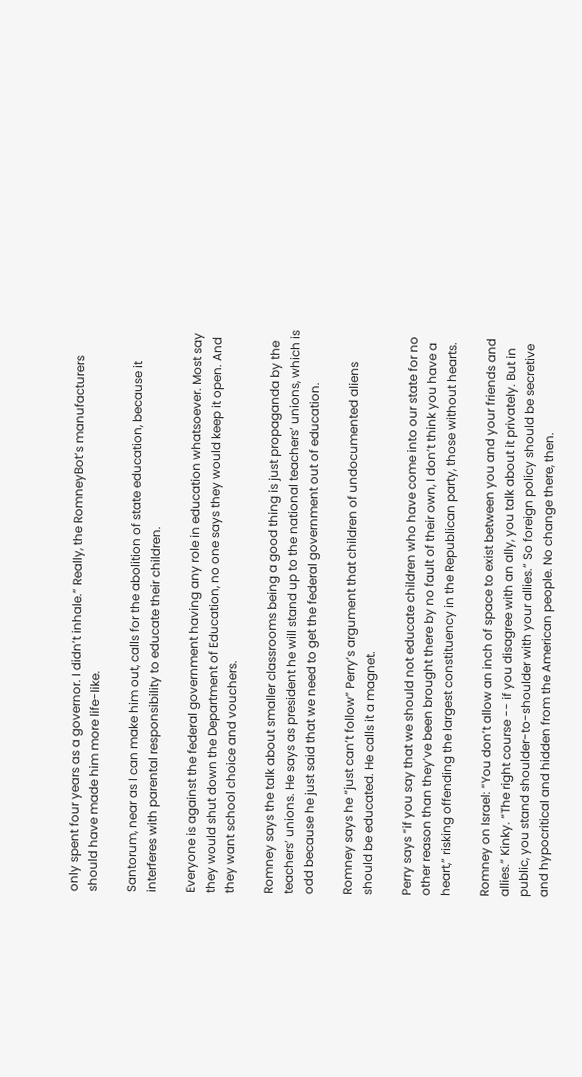only spent four years as a governor. I didn’t inhale.” Really, the RomneyBot’s manufacturers should have made him more life-like.

Santorum, near as I can make him out, calls for the abolition of state education, because it interferes with parental responsibility to educate their children.

Everyone is against the federal government having any role in education whatsoever. Most say they would shut down the Department of Education, no one says they would keep it open. And they want school choice and vouchers.

Romney says the talk about smaller classrooms being a good thing is just propaganda by the teachers’ unions. He says as president he will stand up to the national teachers’ unions, which is odd because he just said that we need to get the federal government out of education.

Romney says he “just can’t follow” Perry’s argument that children of undocumented aliens should be educated. He calls it a magnet.

Perry says “if you say that we should not educate children who have come into our state for no other reason than they’ve been brought there by no fault of their own, I don’t think you have a heart,” risking offending the largest constituency in the Republican party, those without hearts.

Romney on Israel: “You don’t allow an inch of space to exist between you and your friends and allies.” Kinky. “The right course -- if you disagree with an ally, you talk about it privately. But in public, you stand shoulder-to-shoulder with your allies.” So foreign policy should be secretive and hypocritical and hidden from the American people. No change there, then.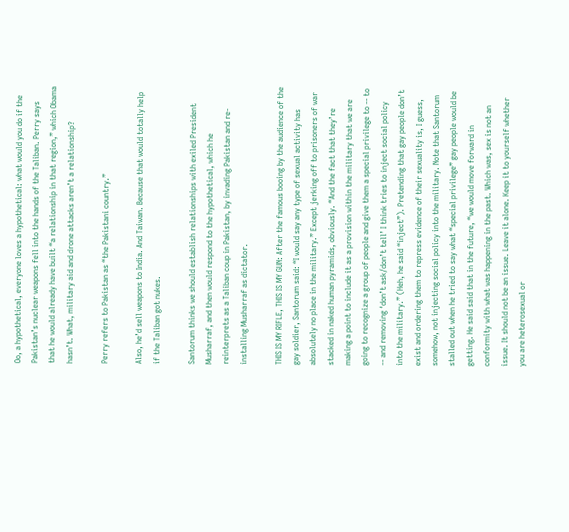Oo, a hypothetical, everyone loves a hypothetical: what would you do if the Pakistan’s nuclear weapons fell into the hands of the Taliban. Perry says that he would already have built “a relationship in that region,” which Obama hasn’t. What, military aid and drone attacks aren’t a relationship?

Perry refers to Pakistan as “the Pakistani country.”

Also, he’d sell weapons to India. And Taiwan. Because that would totally help if the Taliban got nukes.

Santorum thinks we should establish relationships with exiled President Musharraf, and then would respond to the hypothetical, which he reinterprets as a Taliban coup in Pakistan, by invading Pakistan and re-installing Musharraf as dictator.

THIS IS MY RIFLE, THIS IS MY GUN: After the famous booing by the audience of the gay soldier, Santorum said: “I would say any type of sexual activity has absolutely no place in the military.” Except jerking off to prisoners of war stacked in naked human pyramids, obviously. “And the fact that they’re making a point to include it as a provision within the military that we are going to recognize a group of people and give them a special privilege to -- to -- and removing ‘don’t ask/don’t tell’ I think tries to inject social policy into the military.” (Heh, he said “inject”). Pretending that gay people don’t exist and ordering them to repress evidence of their sexuality is, I guess, somehow, not injecting social policy into the military. Note that Santorum stalled out when he tried to say what “special privilege” gay people would be getting. He said said that in the future, “we would move forward in conformity with what was happening in the past. Which was, sex is not an issue. It should not be an issue. Leave it alone. Keep it to yourself whether you are heterosexual or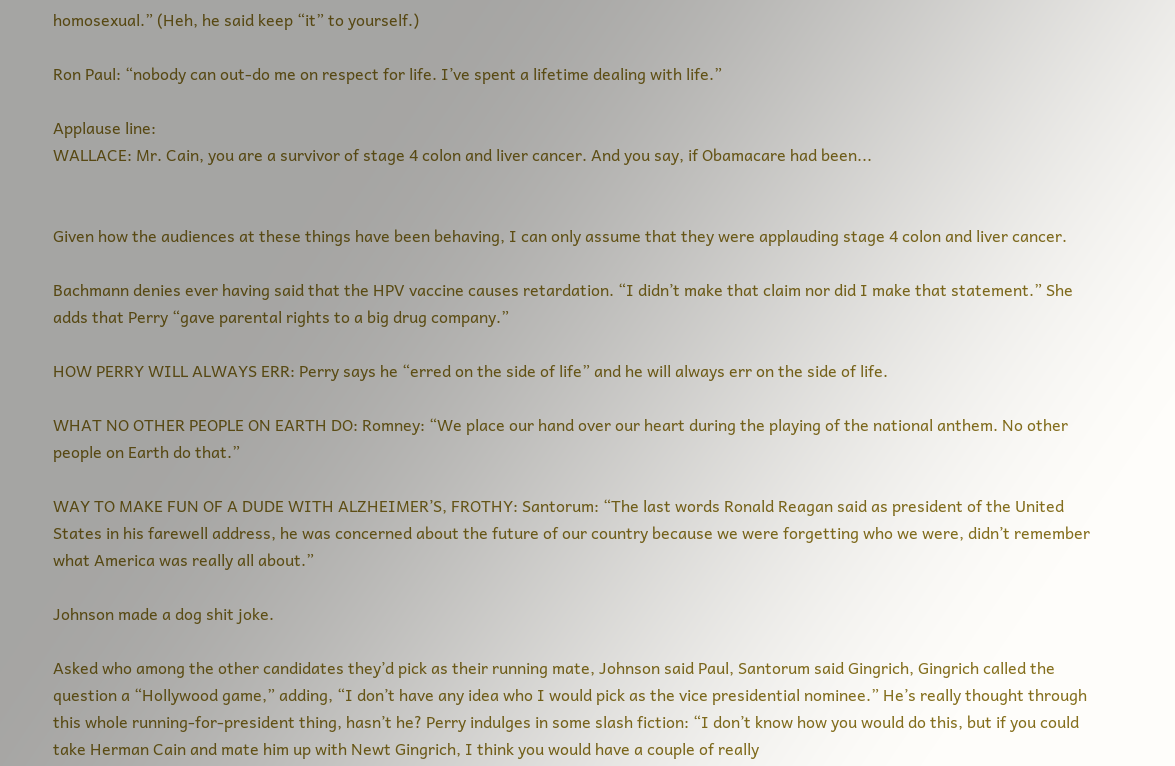homosexual.” (Heh, he said keep “it” to yourself.)

Ron Paul: “nobody can out-do me on respect for life. I’ve spent a lifetime dealing with life.”

Applause line:
WALLACE: Mr. Cain, you are a survivor of stage 4 colon and liver cancer. And you say, if Obamacare had been...


Given how the audiences at these things have been behaving, I can only assume that they were applauding stage 4 colon and liver cancer.

Bachmann denies ever having said that the HPV vaccine causes retardation. “I didn’t make that claim nor did I make that statement.” She adds that Perry “gave parental rights to a big drug company.”

HOW PERRY WILL ALWAYS ERR: Perry says he “erred on the side of life” and he will always err on the side of life.

WHAT NO OTHER PEOPLE ON EARTH DO: Romney: “We place our hand over our heart during the playing of the national anthem. No other people on Earth do that.”

WAY TO MAKE FUN OF A DUDE WITH ALZHEIMER’S, FROTHY: Santorum: “The last words Ronald Reagan said as president of the United States in his farewell address, he was concerned about the future of our country because we were forgetting who we were, didn’t remember what America was really all about.”

Johnson made a dog shit joke.

Asked who among the other candidates they’d pick as their running mate, Johnson said Paul, Santorum said Gingrich, Gingrich called the question a “Hollywood game,” adding, “I don’t have any idea who I would pick as the vice presidential nominee.” He’s really thought through this whole running-for-president thing, hasn’t he? Perry indulges in some slash fiction: “I don’t know how you would do this, but if you could take Herman Cain and mate him up with Newt Gingrich, I think you would have a couple of really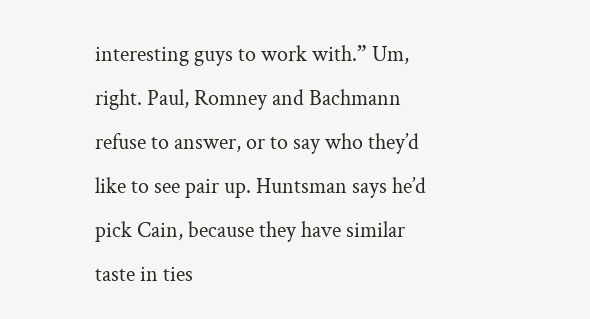interesting guys to work with.” Um, right. Paul, Romney and Bachmann refuse to answer, or to say who they’d like to see pair up. Huntsman says he’d pick Cain, because they have similar taste in ties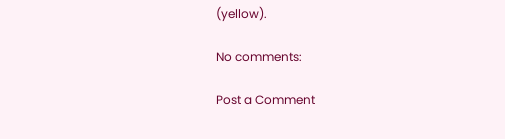(yellow).

No comments:

Post a Comment